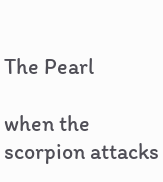The Pearl

when the scorpion attacks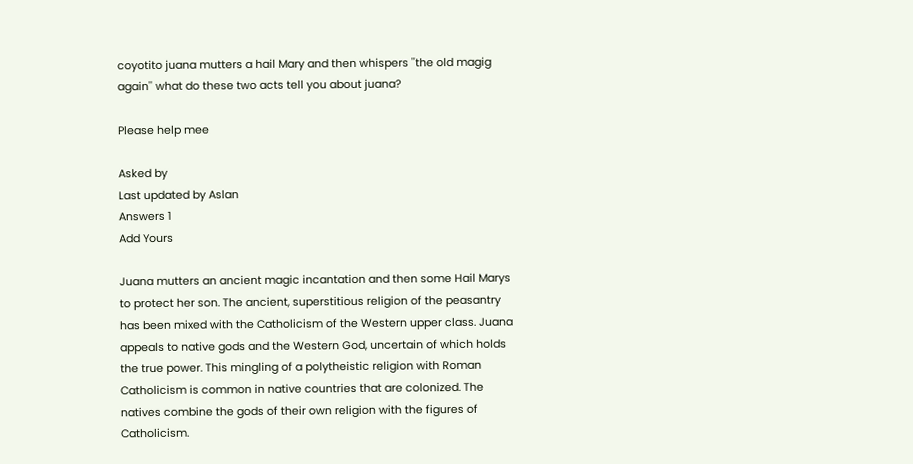coyotito juana mutters a hail Mary and then whispers ''the old magig again'' what do these two acts tell you about juana?

Please help mee

Asked by
Last updated by Aslan
Answers 1
Add Yours

Juana mutters an ancient magic incantation and then some Hail Marys to protect her son. The ancient, superstitious religion of the peasantry has been mixed with the Catholicism of the Western upper class. Juana appeals to native gods and the Western God, uncertain of which holds the true power. This mingling of a polytheistic religion with Roman Catholicism is common in native countries that are colonized. The natives combine the gods of their own religion with the figures of Catholicism.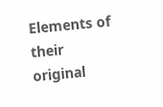Elements of their original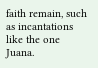faith remain, such as incantations like the one Juana.